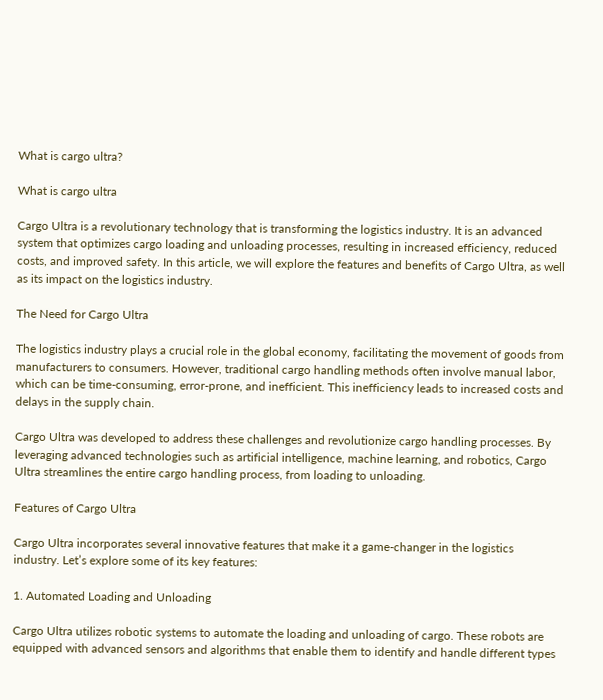What is cargo ultra?

What is cargo ultra

Cargo Ultra is a revolutionary technology that is transforming the logistics industry. It is an advanced system that optimizes cargo loading and unloading processes, resulting in increased efficiency, reduced costs, and improved safety. In this article, we will explore the features and benefits of Cargo Ultra, as well as its impact on the logistics industry.

The Need for Cargo Ultra

The logistics industry plays a crucial role in the global economy, facilitating the movement of goods from manufacturers to consumers. However, traditional cargo handling methods often involve manual labor, which can be time-consuming, error-prone, and inefficient. This inefficiency leads to increased costs and delays in the supply chain.

Cargo Ultra was developed to address these challenges and revolutionize cargo handling processes. By leveraging advanced technologies such as artificial intelligence, machine learning, and robotics, Cargo Ultra streamlines the entire cargo handling process, from loading to unloading.

Features of Cargo Ultra

Cargo Ultra incorporates several innovative features that make it a game-changer in the logistics industry. Let’s explore some of its key features:

1. Automated Loading and Unloading

Cargo Ultra utilizes robotic systems to automate the loading and unloading of cargo. These robots are equipped with advanced sensors and algorithms that enable them to identify and handle different types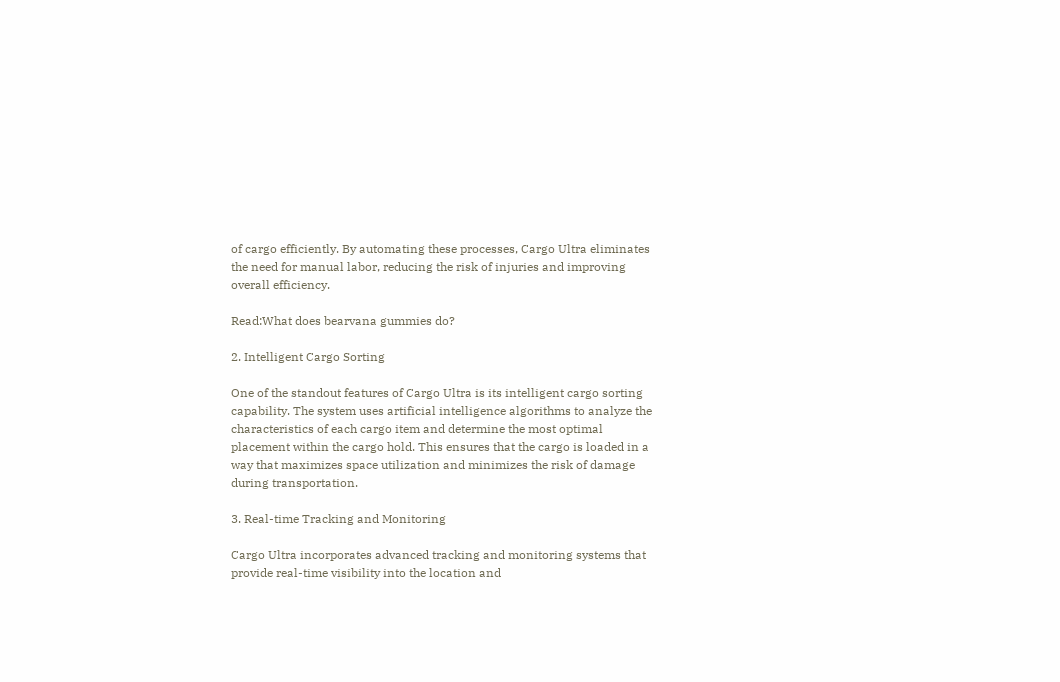of cargo efficiently. By automating these processes, Cargo Ultra eliminates the need for manual labor, reducing the risk of injuries and improving overall efficiency.

Read:What does bearvana gummies do?

2. Intelligent Cargo Sorting

One of the standout features of Cargo Ultra is its intelligent cargo sorting capability. The system uses artificial intelligence algorithms to analyze the characteristics of each cargo item and determine the most optimal placement within the cargo hold. This ensures that the cargo is loaded in a way that maximizes space utilization and minimizes the risk of damage during transportation.

3. Real-time Tracking and Monitoring

Cargo Ultra incorporates advanced tracking and monitoring systems that provide real-time visibility into the location and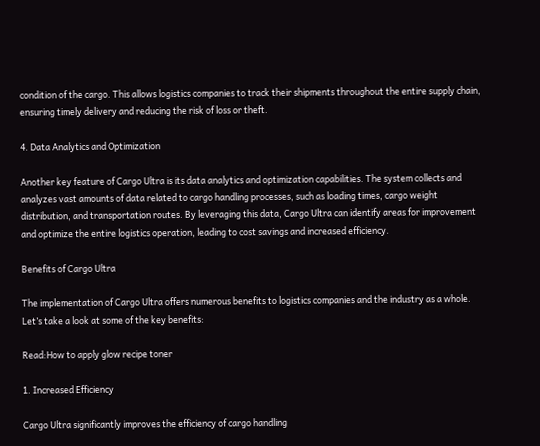condition of the cargo. This allows logistics companies to track their shipments throughout the entire supply chain, ensuring timely delivery and reducing the risk of loss or theft.

4. Data Analytics and Optimization

Another key feature of Cargo Ultra is its data analytics and optimization capabilities. The system collects and analyzes vast amounts of data related to cargo handling processes, such as loading times, cargo weight distribution, and transportation routes. By leveraging this data, Cargo Ultra can identify areas for improvement and optimize the entire logistics operation, leading to cost savings and increased efficiency.

Benefits of Cargo Ultra

The implementation of Cargo Ultra offers numerous benefits to logistics companies and the industry as a whole. Let’s take a look at some of the key benefits:

Read:How to apply glow recipe toner

1. Increased Efficiency

Cargo Ultra significantly improves the efficiency of cargo handling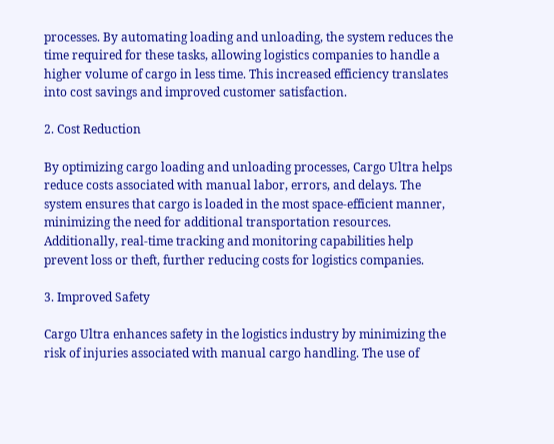processes. By automating loading and unloading, the system reduces the time required for these tasks, allowing logistics companies to handle a higher volume of cargo in less time. This increased efficiency translates into cost savings and improved customer satisfaction.

2. Cost Reduction

By optimizing cargo loading and unloading processes, Cargo Ultra helps reduce costs associated with manual labor, errors, and delays. The system ensures that cargo is loaded in the most space-efficient manner, minimizing the need for additional transportation resources. Additionally, real-time tracking and monitoring capabilities help prevent loss or theft, further reducing costs for logistics companies.

3. Improved Safety

Cargo Ultra enhances safety in the logistics industry by minimizing the risk of injuries associated with manual cargo handling. The use of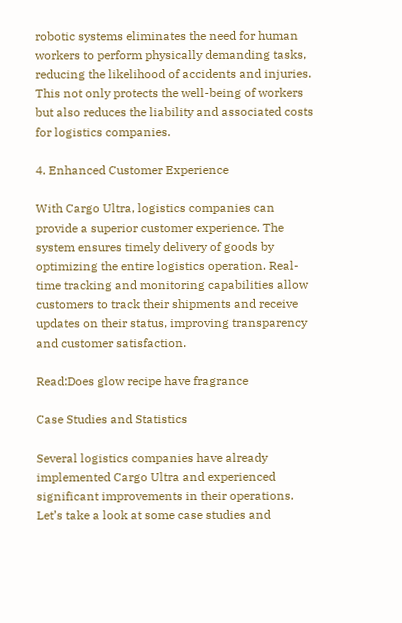robotic systems eliminates the need for human workers to perform physically demanding tasks, reducing the likelihood of accidents and injuries. This not only protects the well-being of workers but also reduces the liability and associated costs for logistics companies.

4. Enhanced Customer Experience

With Cargo Ultra, logistics companies can provide a superior customer experience. The system ensures timely delivery of goods by optimizing the entire logistics operation. Real-time tracking and monitoring capabilities allow customers to track their shipments and receive updates on their status, improving transparency and customer satisfaction.

Read:Does glow recipe have fragrance

Case Studies and Statistics

Several logistics companies have already implemented Cargo Ultra and experienced significant improvements in their operations. Let’s take a look at some case studies and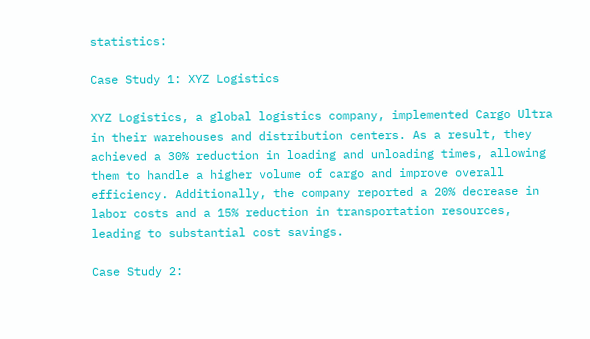statistics:

Case Study 1: XYZ Logistics

XYZ Logistics, a global logistics company, implemented Cargo Ultra in their warehouses and distribution centers. As a result, they achieved a 30% reduction in loading and unloading times, allowing them to handle a higher volume of cargo and improve overall efficiency. Additionally, the company reported a 20% decrease in labor costs and a 15% reduction in transportation resources, leading to substantial cost savings.

Case Study 2: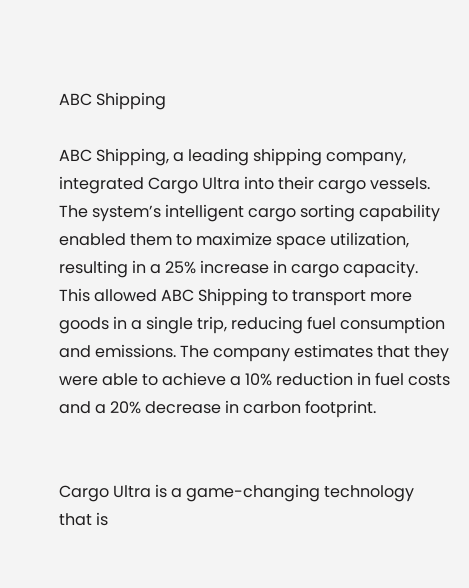ABC Shipping

ABC Shipping, a leading shipping company, integrated Cargo Ultra into their cargo vessels. The system’s intelligent cargo sorting capability enabled them to maximize space utilization, resulting in a 25% increase in cargo capacity. This allowed ABC Shipping to transport more goods in a single trip, reducing fuel consumption and emissions. The company estimates that they were able to achieve a 10% reduction in fuel costs and a 20% decrease in carbon footprint.


Cargo Ultra is a game-changing technology that is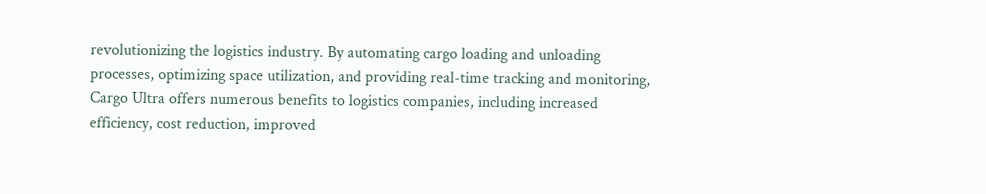revolutionizing the logistics industry. By automating cargo loading and unloading processes, optimizing space utilization, and providing real-time tracking and monitoring, Cargo Ultra offers numerous benefits to logistics companies, including increased efficiency, cost reduction, improved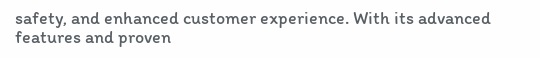safety, and enhanced customer experience. With its advanced features and proven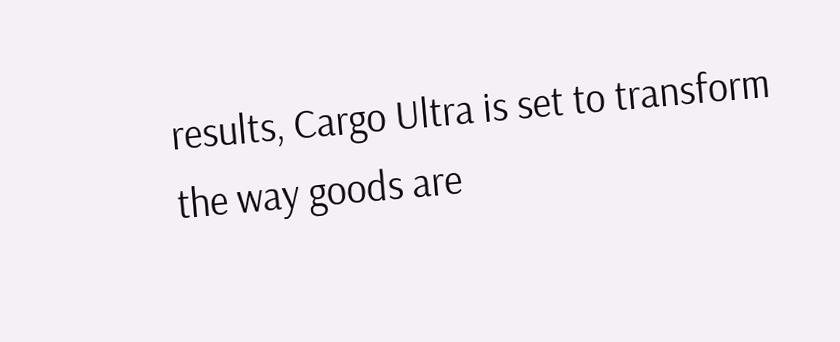results, Cargo Ultra is set to transform the way goods are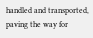handled and transported, paving the way for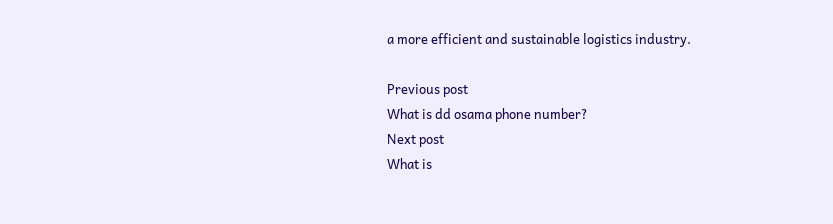a more efficient and sustainable logistics industry.

Previous post
What is dd osama phone number?
Next post
What is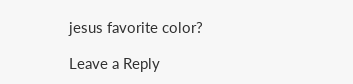jesus favorite color?

Leave a Reply